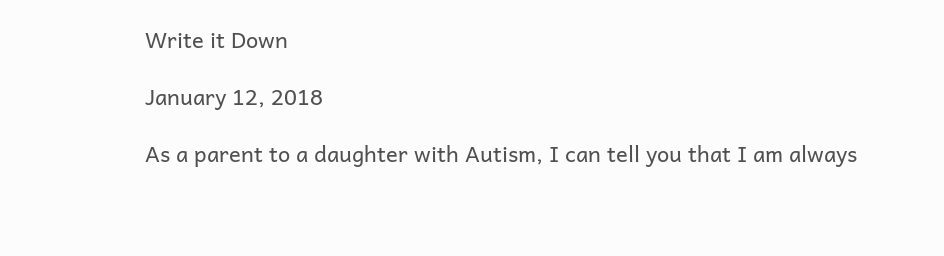Write it Down

January 12, 2018

As a parent to a daughter with Autism, I can tell you that I am always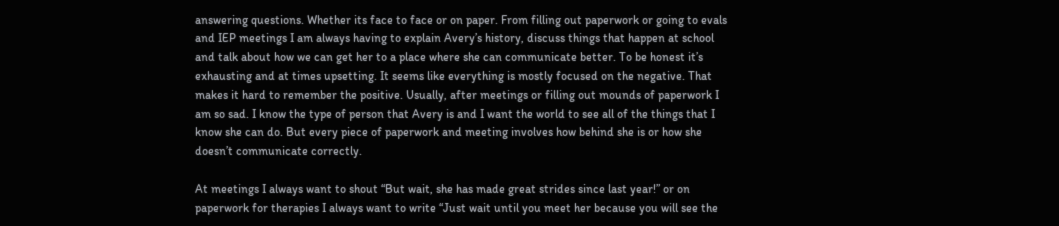answering questions. Whether its face to face or on paper. From filling out paperwork or going to evals and IEP meetings I am always having to explain Avery’s history, discuss things that happen at school and talk about how we can get her to a place where she can communicate better. To be honest it’s exhausting and at times upsetting. It seems like everything is mostly focused on the negative. That makes it hard to remember the positive. Usually, after meetings or filling out mounds of paperwork I am so sad. I know the type of person that Avery is and I want the world to see all of the things that I know she can do. But every piece of paperwork and meeting involves how behind she is or how she doesn’t communicate correctly.

At meetings I always want to shout “But wait, she has made great strides since last year!” or on paperwork for therapies I always want to write “Just wait until you meet her because you will see the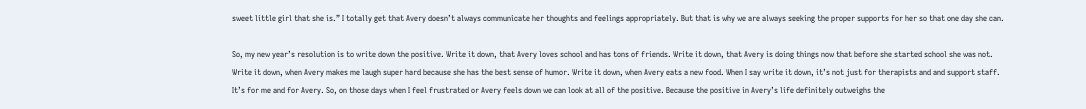sweet little girl that she is.” I totally get that Avery doesn’t always communicate her thoughts and feelings appropriately. But that is why we are always seeking the proper supports for her so that one day she can.

So, my new year’s resolution is to write down the positive. Write it down, that Avery loves school and has tons of friends. Write it down, that Avery is doing things now that before she started school she was not. Write it down, when Avery makes me laugh super hard because she has the best sense of humor. Write it down, when Avery eats a new food. When I say write it down, it’s not just for therapists and and support staff. It’s for me and for Avery. So, on those days when I feel frustrated or Avery feels down we can look at all of the positive. Because the positive in Avery’s life definitely outweighs the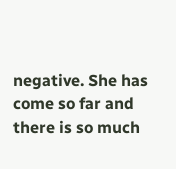negative. She has come so far and there is so much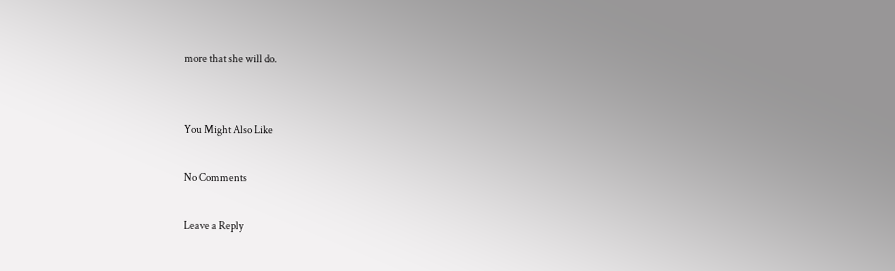more that she will do.


You Might Also Like

No Comments

Leave a Reply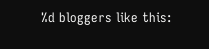%d bloggers like this: